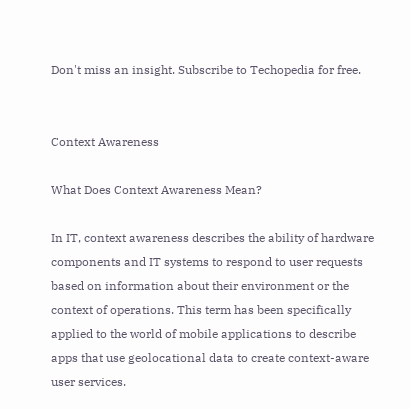Don't miss an insight. Subscribe to Techopedia for free.


Context Awareness

What Does Context Awareness Mean?

In IT, context awareness describes the ability of hardware components and IT systems to respond to user requests based on information about their environment or the context of operations. This term has been specifically applied to the world of mobile applications to describe apps that use geolocational data to create context-aware user services.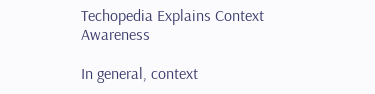Techopedia Explains Context Awareness

In general, context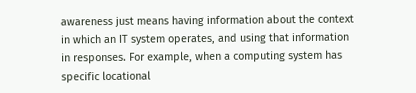awareness just means having information about the context in which an IT system operates, and using that information in responses. For example, when a computing system has specific locational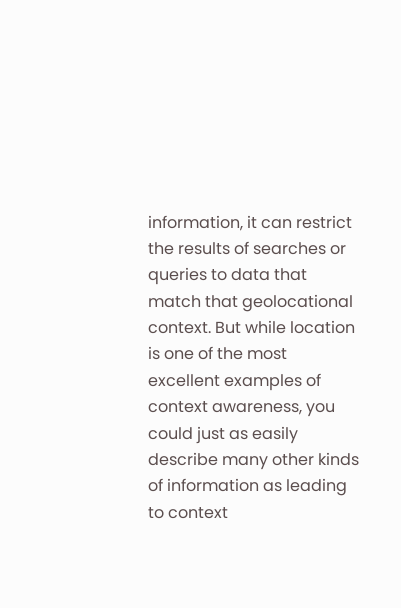information, it can restrict the results of searches or queries to data that match that geolocational context. But while location is one of the most excellent examples of context awareness, you could just as easily describe many other kinds of information as leading to context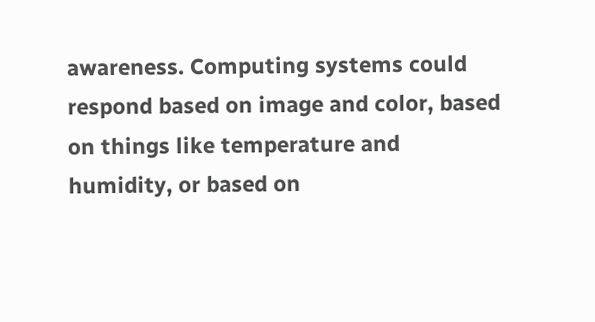awareness. Computing systems could respond based on image and color, based on things like temperature and humidity, or based on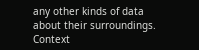any other kinds of data about their surroundings. Context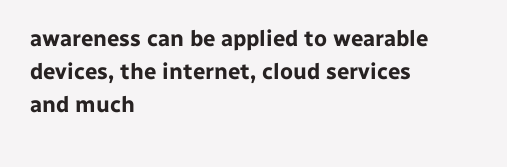awareness can be applied to wearable devices, the internet, cloud services and much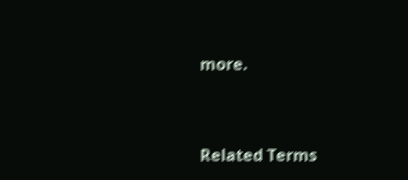more.


Related Terms